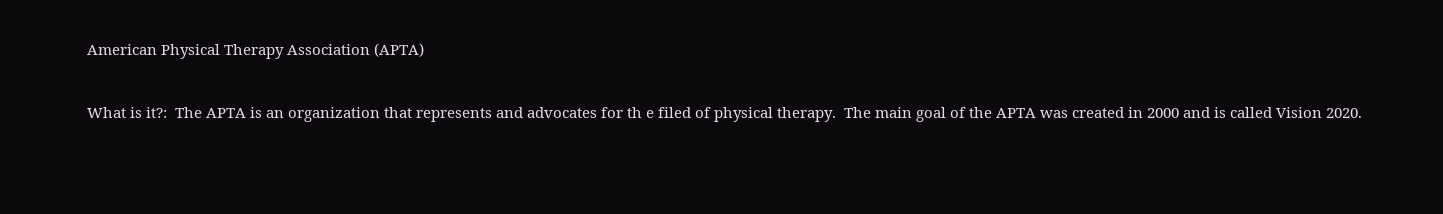American Physical Therapy Association (APTA)

What is it?:  The APTA is an organization that represents and advocates for th e filed of physical therapy.  The main goal of the APTA was created in 2000 and is called Vision 2020.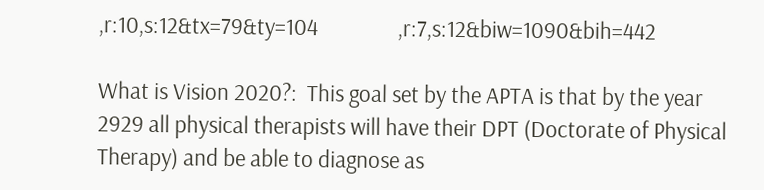,r:10,s:12&tx=79&ty=104                ,r:7,s:12&biw=1090&bih=442

What is Vision 2020?:  This goal set by the APTA is that by the year 2929 all physical therapists will have their DPT (Doctorate of Physical Therapy) and be able to diagnose as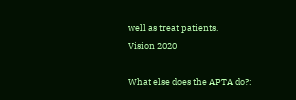well as treat patients.
Vision 2020

What else does the APTA do?: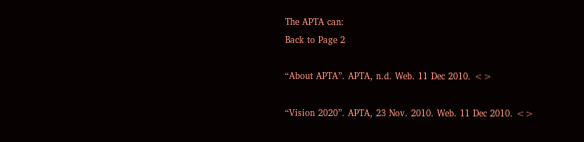The APTA can:
Back to Page 2

“About APTA”. APTA, n.d. Web. 11 Dec 2010. <>

“Vision 2020”. APTA, 23 Nov. 2010. Web. 11 Dec 2010. <>